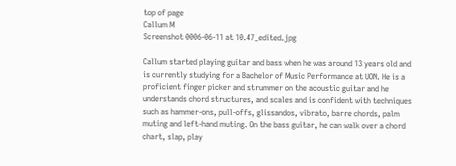top of page
Callum M
Screenshot 0006-06-11 at 10.47_edited.jpg

Callum started playing guitar and bass when he was around 13 years old and is currently studying for a Bachelor of Music Performance at UON. He is a proficient finger picker and strummer on the acoustic guitar and he understands chord structures, and scales and is confident with techniques such as hammer-ons, pull-offs, glissandos, vibrato, barre chords, palm muting and left-hand muting. On the bass guitar, he can walk over a chord chart, slap, play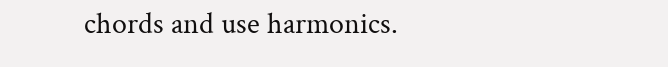chords and use harmonics.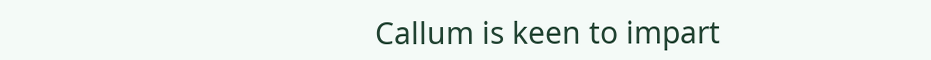Callum is keen to impart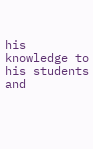his knowledge to his students and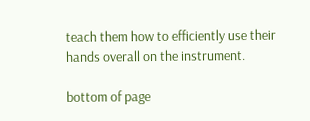teach them how to efficiently use their hands overall on the instrument.

bottom of page